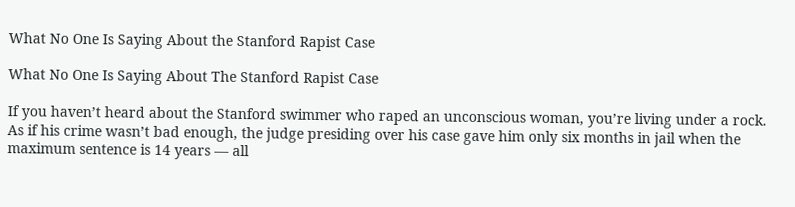What No One Is Saying About the Stanford Rapist Case

What No One Is Saying About The Stanford Rapist Case

If you haven’t heard about the Stanford swimmer who raped an unconscious woman, you’re living under a rock. As if his crime wasn’t bad enough, the judge presiding over his case gave him only six months in jail when the maximum sentence is 14 years — all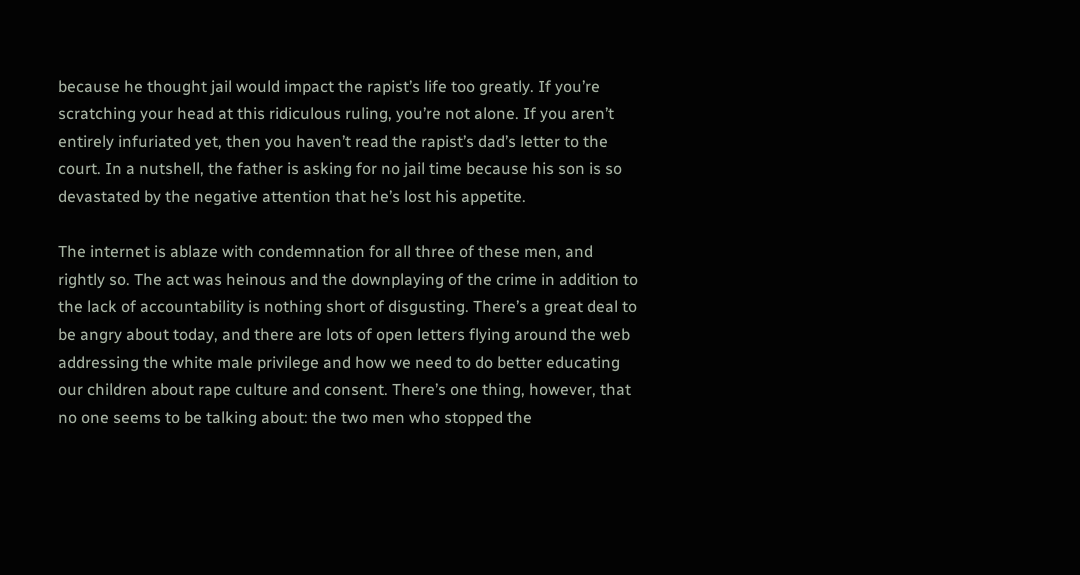because he thought jail would impact the rapist’s life too greatly. If you’re scratching your head at this ridiculous ruling, you’re not alone. If you aren’t entirely infuriated yet, then you haven’t read the rapist’s dad’s letter to the court. In a nutshell, the father is asking for no jail time because his son is so devastated by the negative attention that he’s lost his appetite.

The internet is ablaze with condemnation for all three of these men, and rightly so. The act was heinous and the downplaying of the crime in addition to the lack of accountability is nothing short of disgusting. There’s a great deal to be angry about today, and there are lots of open letters flying around the web addressing the white male privilege and how we need to do better educating our children about rape culture and consent. There’s one thing, however, that no one seems to be talking about: the two men who stopped the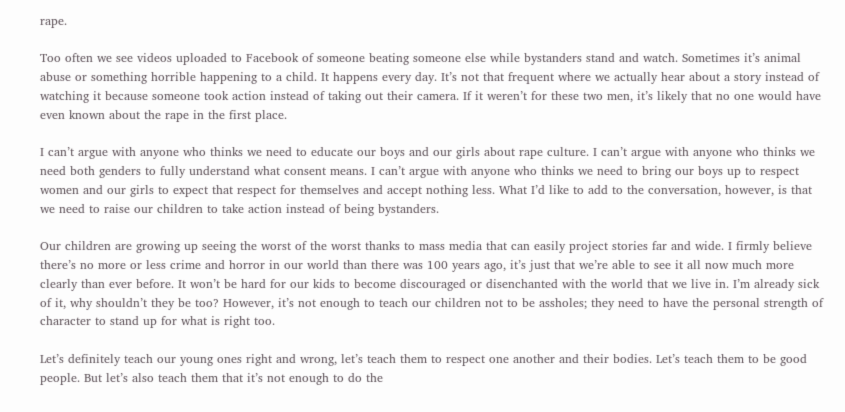rape.

Too often we see videos uploaded to Facebook of someone beating someone else while bystanders stand and watch. Sometimes it’s animal abuse or something horrible happening to a child. It happens every day. It’s not that frequent where we actually hear about a story instead of watching it because someone took action instead of taking out their camera. If it weren’t for these two men, it’s likely that no one would have even known about the rape in the first place.

I can’t argue with anyone who thinks we need to educate our boys and our girls about rape culture. I can’t argue with anyone who thinks we need both genders to fully understand what consent means. I can’t argue with anyone who thinks we need to bring our boys up to respect women and our girls to expect that respect for themselves and accept nothing less. What I’d like to add to the conversation, however, is that we need to raise our children to take action instead of being bystanders.

Our children are growing up seeing the worst of the worst thanks to mass media that can easily project stories far and wide. I firmly believe there’s no more or less crime and horror in our world than there was 100 years ago, it’s just that we’re able to see it all now much more clearly than ever before. It won’t be hard for our kids to become discouraged or disenchanted with the world that we live in. I’m already sick of it, why shouldn’t they be too? However, it’s not enough to teach our children not to be assholes; they need to have the personal strength of character to stand up for what is right too.

Let’s definitely teach our young ones right and wrong, let’s teach them to respect one another and their bodies. Let’s teach them to be good people. But let’s also teach them that it’s not enough to do the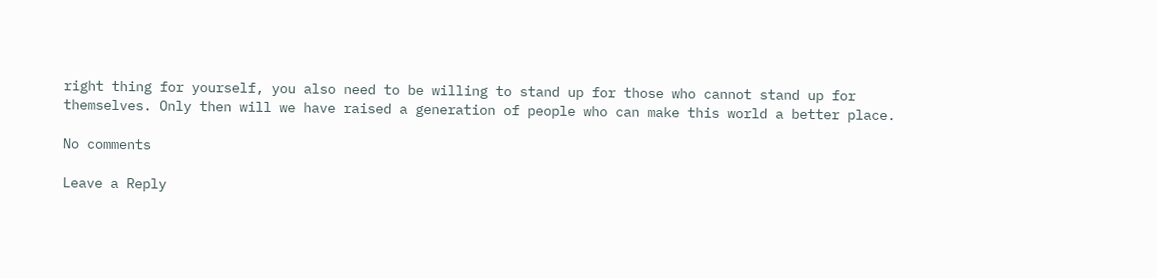right thing for yourself, you also need to be willing to stand up for those who cannot stand up for themselves. Only then will we have raised a generation of people who can make this world a better place.

No comments

Leave a Reply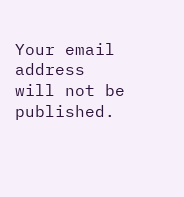Your email address will not be published.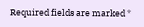Required fields are marked *